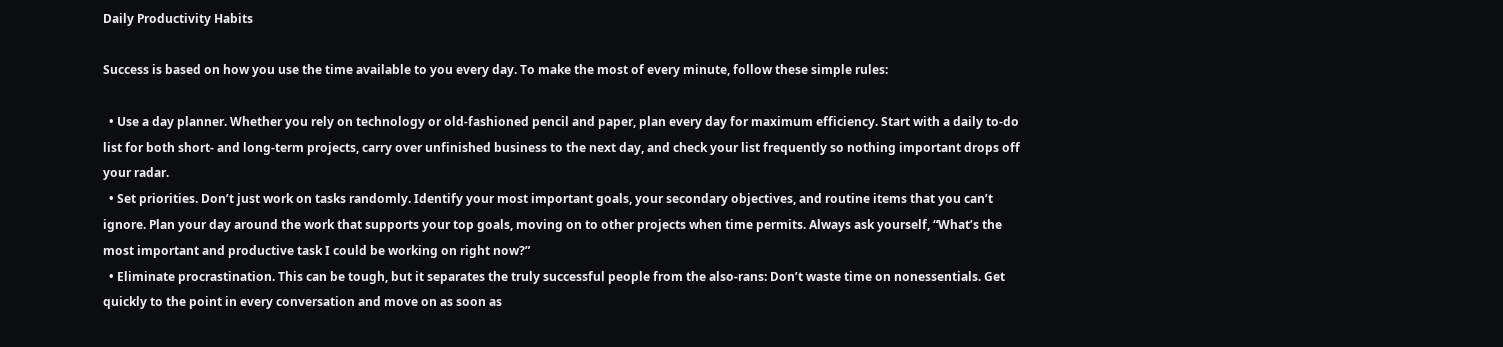Daily Productivity Habits

Success is based on how you use the time available to you every day. To make the most of every minute, follow these simple rules:

  • Use a day planner. Whether you rely on technology or old-fashioned pencil and paper, plan every day for maximum efficiency. Start with a daily to-do list for both short- and long-term projects, carry over unfinished business to the next day, and check your list frequently so nothing important drops off your radar.
  • Set priorities. Don’t just work on tasks randomly. Identify your most important goals, your secondary objectives, and routine items that you can’t ignore. Plan your day around the work that supports your top goals, moving on to other projects when time permits. Always ask yourself, “What’s the most important and productive task I could be working on right now?”
  • Eliminate procrastination. This can be tough, but it separates the truly successful people from the also-rans: Don’t waste time on nonessentials. Get quickly to the point in every conversation and move on as soon as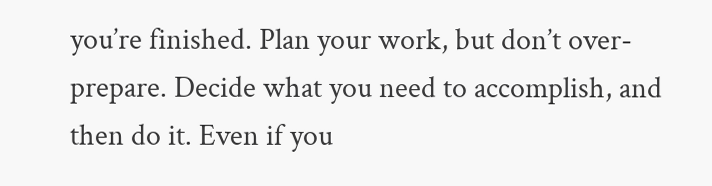you’re finished. Plan your work, but don’t over-prepare. Decide what you need to accomplish, and then do it. Even if you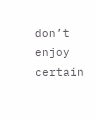don’t enjoy certain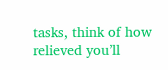tasks, think of how relieved you’ll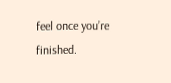feel once you’re finished.